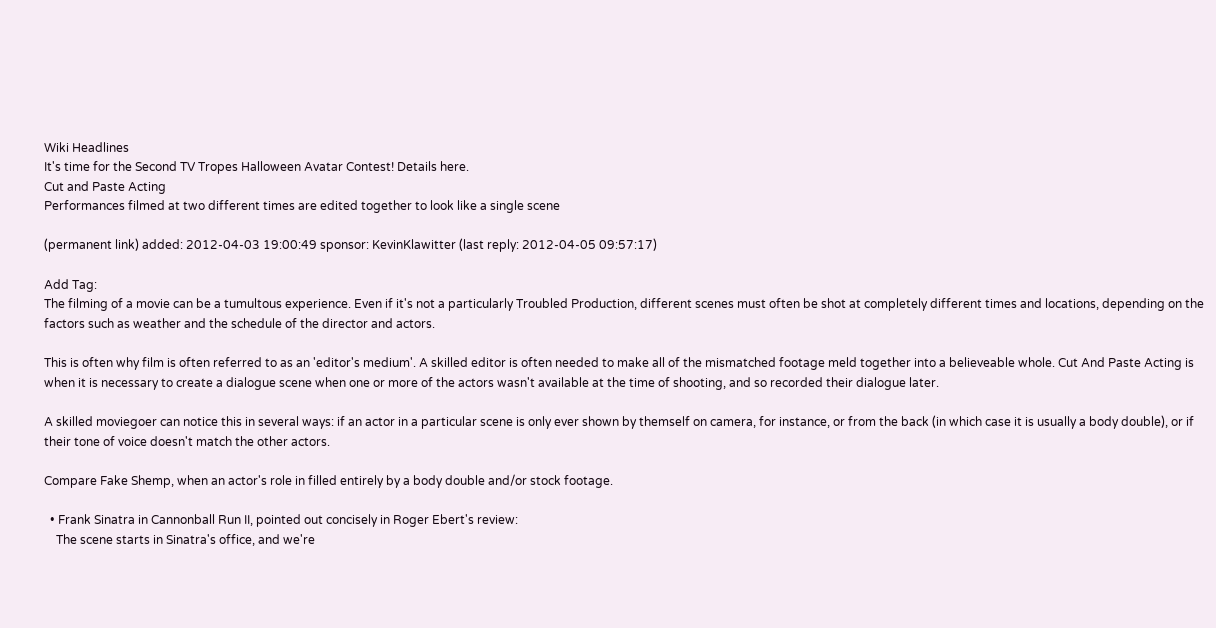Wiki Headlines
It's time for the Second TV Tropes Halloween Avatar Contest! Details here.
Cut and Paste Acting
Performances filmed at two different times are edited together to look like a single scene

(permanent link) added: 2012-04-03 19:00:49 sponsor: KevinKlawitter (last reply: 2012-04-05 09:57:17)

Add Tag:
The filming of a movie can be a tumultous experience. Even if it's not a particularly Troubled Production, different scenes must often be shot at completely different times and locations, depending on the factors such as weather and the schedule of the director and actors.

This is often why film is often referred to as an 'editor's medium'. A skilled editor is often needed to make all of the mismatched footage meld together into a believeable whole. Cut And Paste Acting is when it is necessary to create a dialogue scene when one or more of the actors wasn't available at the time of shooting, and so recorded their dialogue later.

A skilled moviegoer can notice this in several ways: if an actor in a particular scene is only ever shown by themself on camera, for instance, or from the back (in which case it is usually a body double), or if their tone of voice doesn't match the other actors.

Compare Fake Shemp, when an actor's role in filled entirely by a body double and/or stock footage.

  • Frank Sinatra in Cannonball Run II, pointed out concisely in Roger Ebert's review:
    The scene starts in Sinatra's office, and we're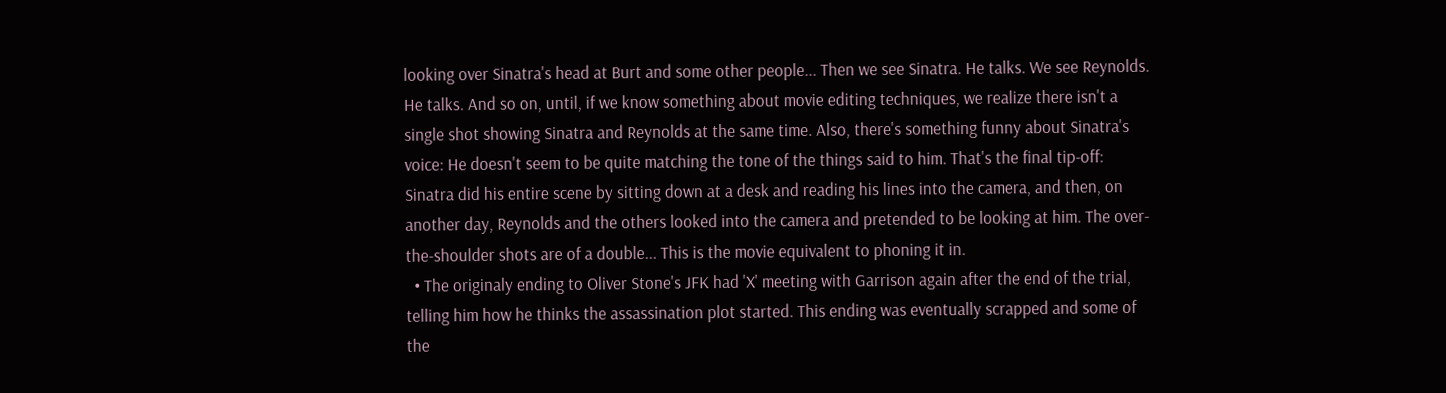looking over Sinatra's head at Burt and some other people... Then we see Sinatra. He talks. We see Reynolds. He talks. And so on, until, if we know something about movie editing techniques, we realize there isn't a single shot showing Sinatra and Reynolds at the same time. Also, there's something funny about Sinatra's voice: He doesn't seem to be quite matching the tone of the things said to him. That's the final tip-off: Sinatra did his entire scene by sitting down at a desk and reading his lines into the camera, and then, on another day, Reynolds and the others looked into the camera and pretended to be looking at him. The over-the-shoulder shots are of a double... This is the movie equivalent to phoning it in.
  • The originaly ending to Oliver Stone's JFK had 'X' meeting with Garrison again after the end of the trial, telling him how he thinks the assassination plot started. This ending was eventually scrapped and some of the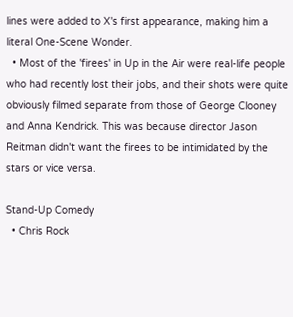lines were added to X's first appearance, making him a literal One-Scene Wonder.
  • Most of the 'firees' in Up in the Air were real-life people who had recently lost their jobs, and their shots were quite obviously filmed separate from those of George Clooney and Anna Kendrick. This was because director Jason Reitman didn't want the firees to be intimidated by the stars or vice versa.

Stand-Up Comedy
  • Chris Rock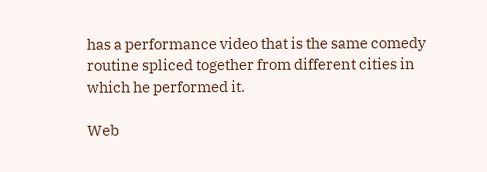has a performance video that is the same comedy routine spliced together from different cities in which he performed it.

Web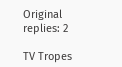Original
replies: 2

TV Tropes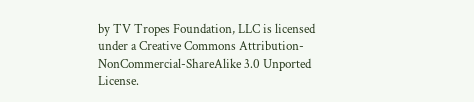by TV Tropes Foundation, LLC is licensed under a Creative Commons Attribution-NonCommercial-ShareAlike 3.0 Unported License.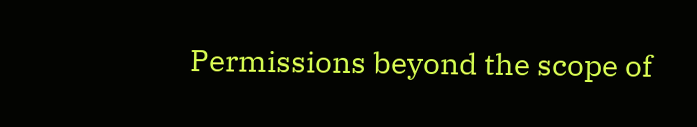Permissions beyond the scope of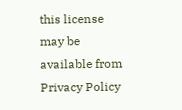this license may be available from
Privacy Policy